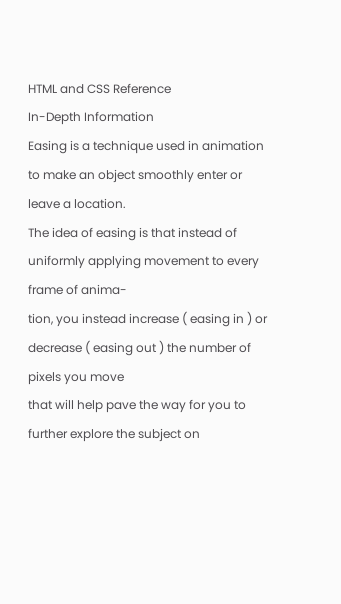HTML and CSS Reference
In-Depth Information
Easing is a technique used in animation to make an object smoothly enter or leave a location.
The idea of easing is that instead of uniformly applying movement to every frame of anima-
tion, you instead increase ( easing in ) or decrease ( easing out ) the number of pixels you move
that will help pave the way for you to further explore the subject on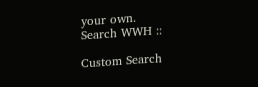your own.
Search WWH ::

Custom Search